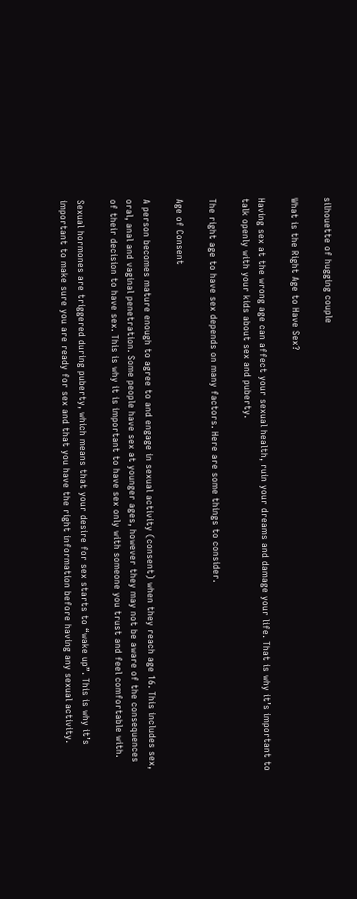silhouette of hugging couple

What is the Right Age to Have Sex?

Having sex at the wrong age can affect your sexual health, ruin your dreams and damage your life. That is why it’s important to talk openly with your kids about sex and puberty.

The right age to have sex depends on many factors. Here are some things to consider.

Age of Consent

A person becomes mature enough to agree to and engage in sexual activity (consent) when they reach age 16. This includes sex, oral, anal and vaginal penetration. Some people have sex at younger ages, however they may not be aware of the consequences of their decision to have sex. This is why it is important to have sex only with someone you trust and feel comfortable with.

Sexual hormones are triggered during puberty, which means that your desire for sex starts to “wake up”. This is why it’s important to make sure you are ready for sex and that you have the right information before having any sexual activity.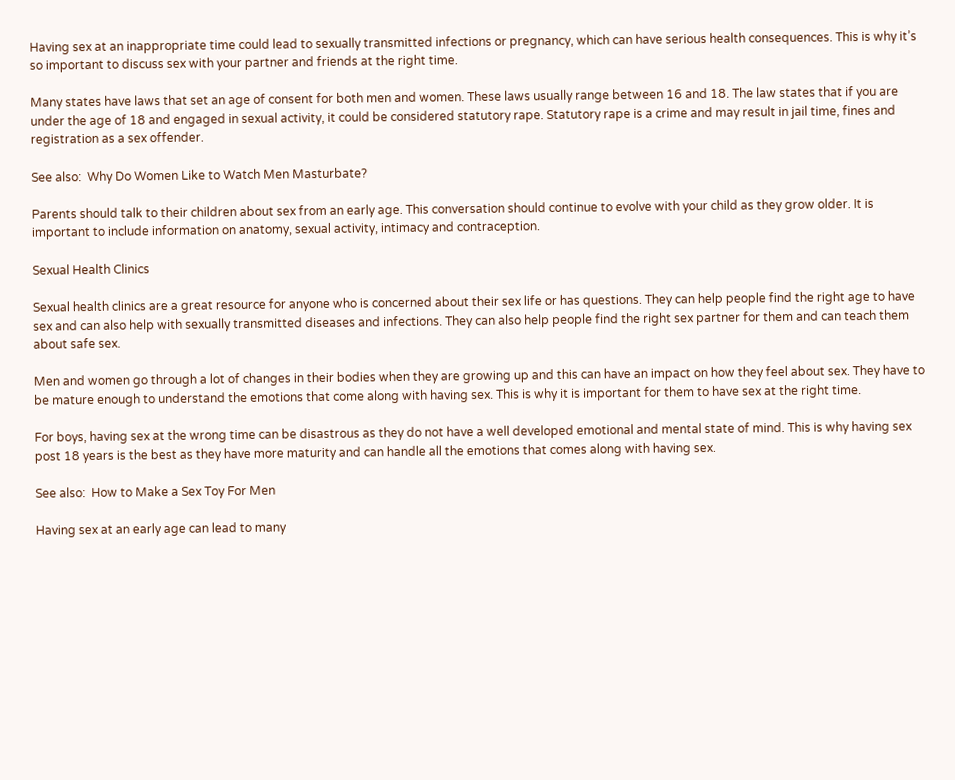Having sex at an inappropriate time could lead to sexually transmitted infections or pregnancy, which can have serious health consequences. This is why it’s so important to discuss sex with your partner and friends at the right time.

Many states have laws that set an age of consent for both men and women. These laws usually range between 16 and 18. The law states that if you are under the age of 18 and engaged in sexual activity, it could be considered statutory rape. Statutory rape is a crime and may result in jail time, fines and registration as a sex offender.

See also:  Why Do Women Like to Watch Men Masturbate?

Parents should talk to their children about sex from an early age. This conversation should continue to evolve with your child as they grow older. It is important to include information on anatomy, sexual activity, intimacy and contraception.

Sexual Health Clinics

Sexual health clinics are a great resource for anyone who is concerned about their sex life or has questions. They can help people find the right age to have sex and can also help with sexually transmitted diseases and infections. They can also help people find the right sex partner for them and can teach them about safe sex.

Men and women go through a lot of changes in their bodies when they are growing up and this can have an impact on how they feel about sex. They have to be mature enough to understand the emotions that come along with having sex. This is why it is important for them to have sex at the right time.

For boys, having sex at the wrong time can be disastrous as they do not have a well developed emotional and mental state of mind. This is why having sex post 18 years is the best as they have more maturity and can handle all the emotions that comes along with having sex.

See also:  How to Make a Sex Toy For Men

Having sex at an early age can lead to many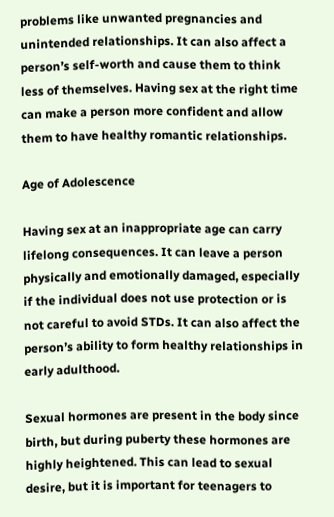problems like unwanted pregnancies and unintended relationships. It can also affect a person’s self-worth and cause them to think less of themselves. Having sex at the right time can make a person more confident and allow them to have healthy romantic relationships.

Age of Adolescence

Having sex at an inappropriate age can carry lifelong consequences. It can leave a person physically and emotionally damaged, especially if the individual does not use protection or is not careful to avoid STDs. It can also affect the person’s ability to form healthy relationships in early adulthood.

Sexual hormones are present in the body since birth, but during puberty these hormones are highly heightened. This can lead to sexual desire, but it is important for teenagers to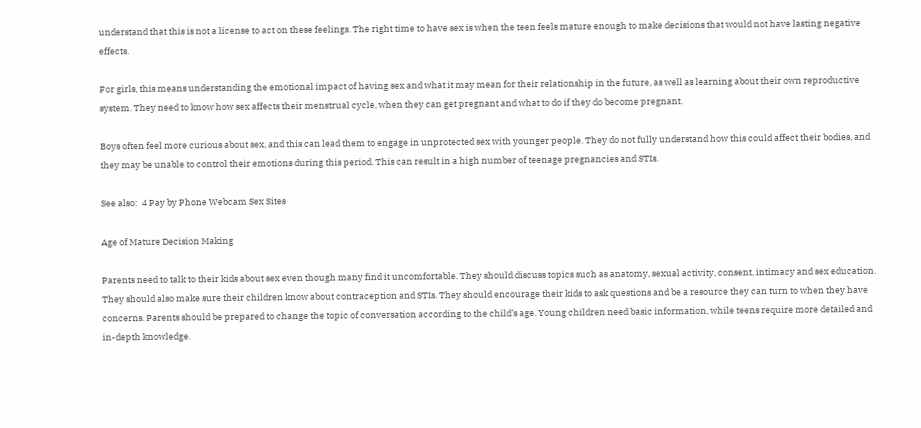understand that this is not a license to act on these feelings. The right time to have sex is when the teen feels mature enough to make decisions that would not have lasting negative effects.

For girls, this means understanding the emotional impact of having sex and what it may mean for their relationship in the future, as well as learning about their own reproductive system. They need to know how sex affects their menstrual cycle, when they can get pregnant and what to do if they do become pregnant.

Boys often feel more curious about sex, and this can lead them to engage in unprotected sex with younger people. They do not fully understand how this could affect their bodies, and they may be unable to control their emotions during this period. This can result in a high number of teenage pregnancies and STIs.

See also:  4 Pay by Phone Webcam Sex Sites

Age of Mature Decision Making

Parents need to talk to their kids about sex even though many find it uncomfortable. They should discuss topics such as anatomy, sexual activity, consent, intimacy and sex education. They should also make sure their children know about contraception and STIs. They should encourage their kids to ask questions and be a resource they can turn to when they have concerns. Parents should be prepared to change the topic of conversation according to the child’s age. Young children need basic information, while teens require more detailed and in-depth knowledge.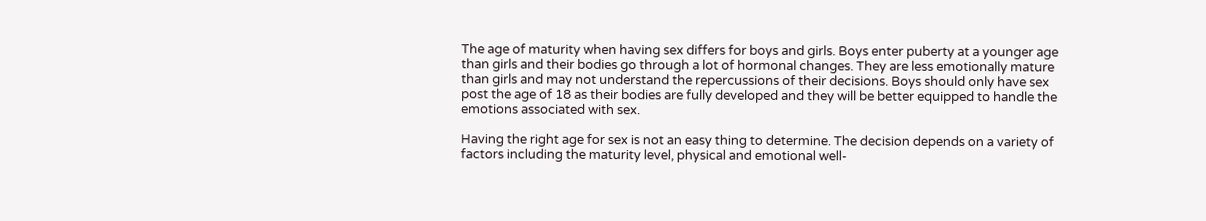The age of maturity when having sex differs for boys and girls. Boys enter puberty at a younger age than girls and their bodies go through a lot of hormonal changes. They are less emotionally mature than girls and may not understand the repercussions of their decisions. Boys should only have sex post the age of 18 as their bodies are fully developed and they will be better equipped to handle the emotions associated with sex.

Having the right age for sex is not an easy thing to determine. The decision depends on a variety of factors including the maturity level, physical and emotional well-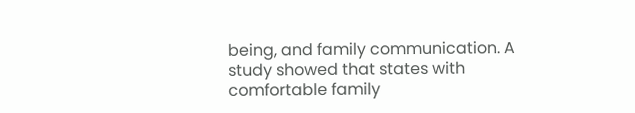being, and family communication. A study showed that states with comfortable family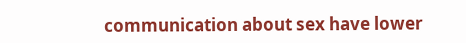communication about sex have lower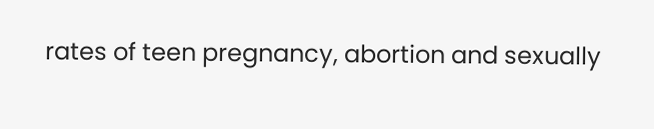rates of teen pregnancy, abortion and sexually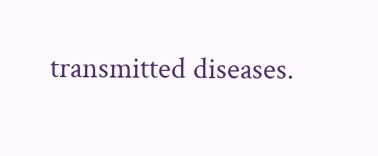transmitted diseases.